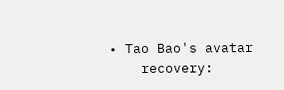• Tao Bao's avatar
    recovery: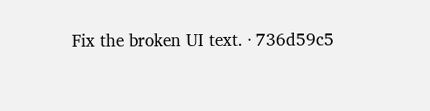Fix the broken UI text. · 736d59c5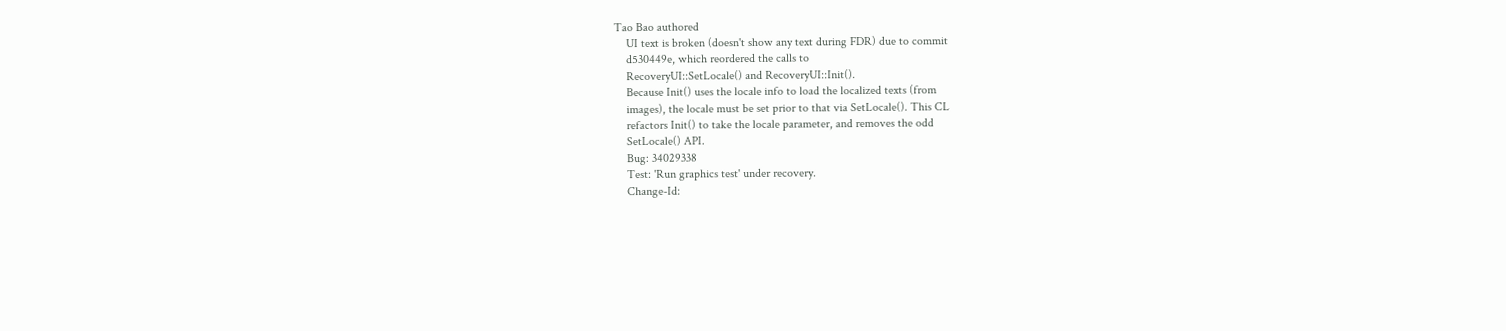Tao Bao authored
    UI text is broken (doesn't show any text during FDR) due to commit
    d530449e, which reordered the calls to
    RecoveryUI::SetLocale() and RecoveryUI::Init().
    Because Init() uses the locale info to load the localized texts (from
    images), the locale must be set prior to that via SetLocale(). This CL
    refactors Init() to take the locale parameter, and removes the odd
    SetLocale() API.
    Bug: 34029338
    Test: 'Run graphics test' under recovery.
    Change-Id: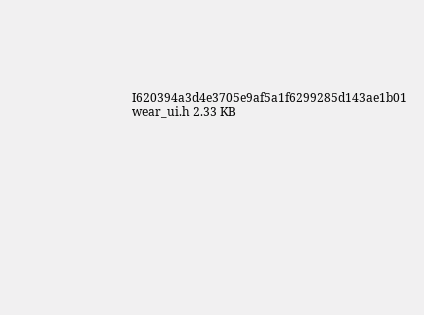I620394a3d4e3705e9af5a1f6299285d143ae1b01
wear_ui.h 2.33 KB